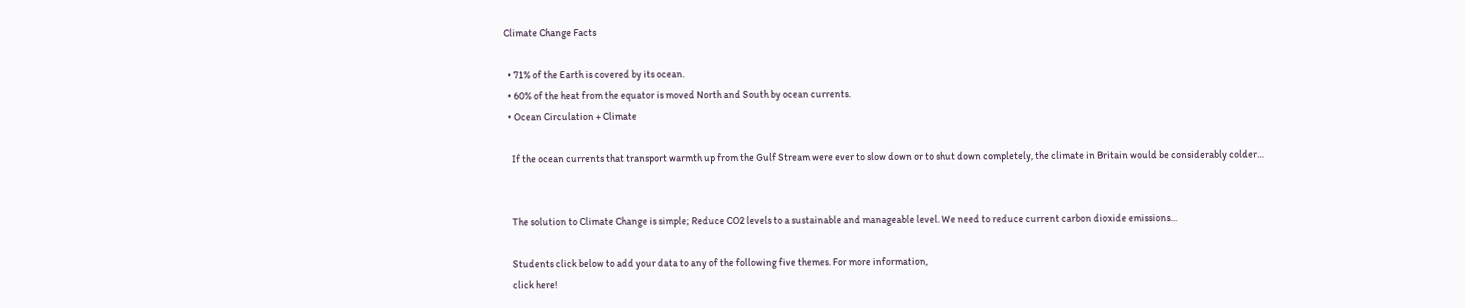Climate Change Facts

  • 71% of the Earth is covered by its ocean.
  • 60% of the heat from the equator is moved North and South by ocean currents.
  • Ocean Circulation + Climate

    If the ocean currents that transport warmth up from the Gulf Stream were ever to slow down or to shut down completely, the climate in Britain would be considerably colder…


    The solution to Climate Change is simple; Reduce CO2 levels to a sustainable and manageable level. We need to reduce current carbon dioxide emissions…

    Students click below to add your data to any of the following five themes. For more information,
    click here!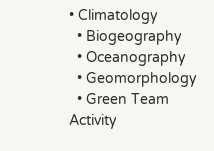• Climatology
  • Biogeography
  • Oceanography
  • Geomorphology
  • Green Team Activity